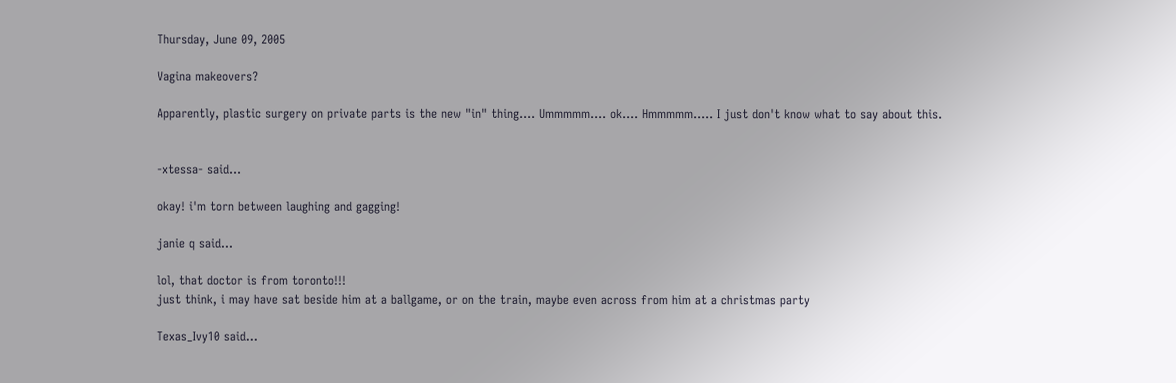Thursday, June 09, 2005

Vagina makeovers?

Apparently, plastic surgery on private parts is the new "in" thing.... Ummmmm.... ok.... Hmmmmm..... I just don't know what to say about this.


-xtessa- said...

okay! i'm torn between laughing and gagging!

janie q said...

lol, that doctor is from toronto!!!
just think, i may have sat beside him at a ballgame, or on the train, maybe even across from him at a christmas party

Texas_Ivy10 said...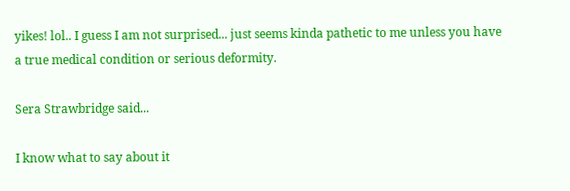yikes! lol.. I guess I am not surprised... just seems kinda pathetic to me unless you have a true medical condition or serious deformity.

Sera Strawbridge said...

I know what to say about it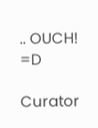.. OUCH! =D

Curator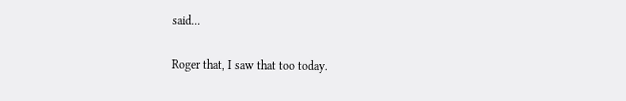said...

Roger that, I saw that too today.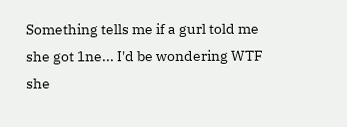Something tells me if a gurl told me she got 1ne... I'd be wondering WTF she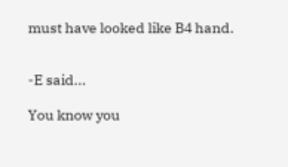must have looked like B4 hand.


-E said...

You know you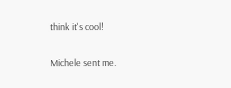think it's cool!

Michele sent me.